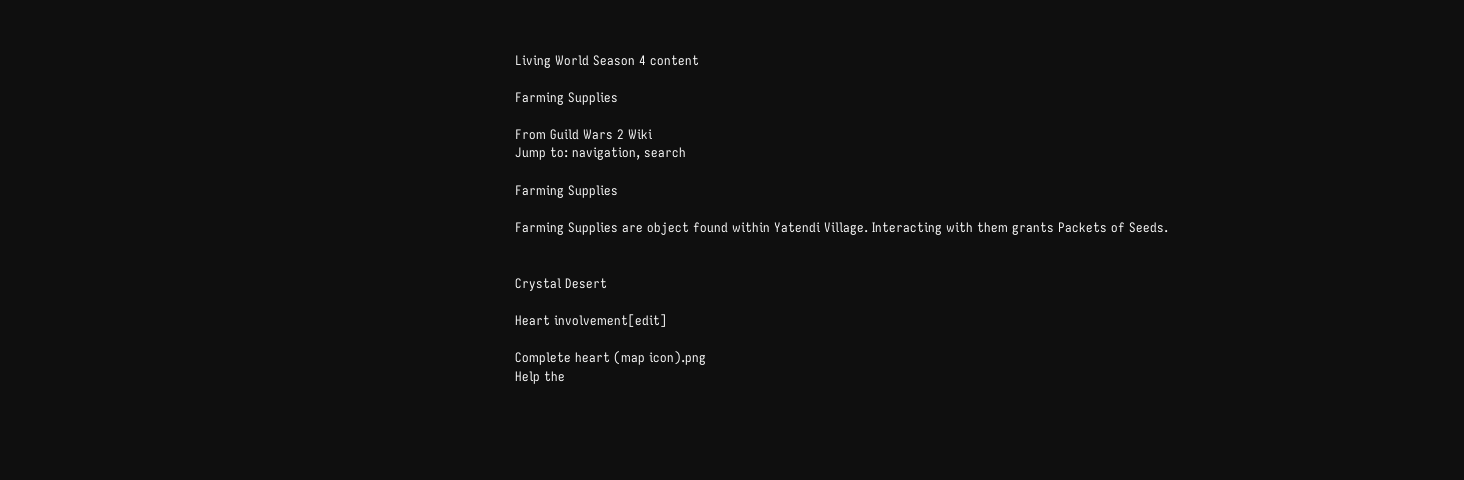Living World Season 4 content

Farming Supplies

From Guild Wars 2 Wiki
Jump to: navigation, search

Farming Supplies

Farming Supplies are object found within Yatendi Village. Interacting with them grants Packets of Seeds.


Crystal Desert

Heart involvement[edit]

Complete heart (map icon).png
Help the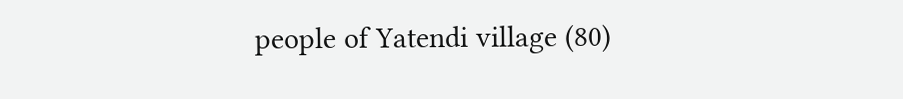people of Yatendi village (80)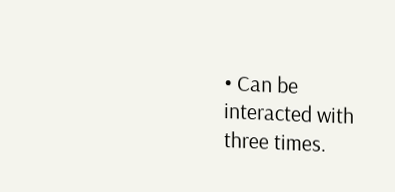• Can be interacted with three times.